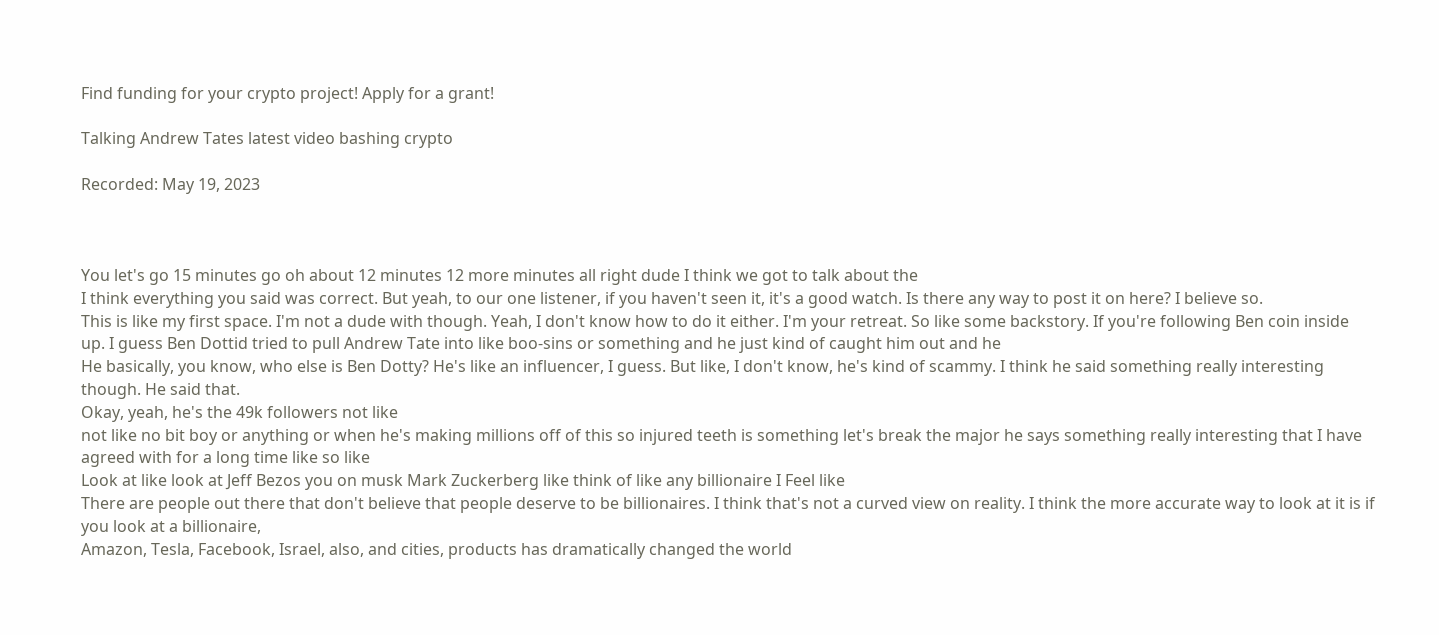Find funding for your crypto project! Apply for a grant!

Talking Andrew Tates latest video bashing crypto

Recorded: May 19, 2023



You let's go 15 minutes go oh about 12 minutes 12 more minutes all right dude I think we got to talk about the
I think everything you said was correct. But yeah, to our one listener, if you haven't seen it, it's a good watch. Is there any way to post it on here? I believe so.
This is like my first space. I'm not a dude with though. Yeah, I don't know how to do it either. I'm your retreat. So like some backstory. If you're following Ben coin inside
up. I guess Ben Dottid tried to pull Andrew Tate into like boo-sins or something and he just kind of caught him out and he
He basically, you know, who else is Ben Dotty? He's like an influencer, I guess. But like, I don't know, he's kind of scammy. I think he said something really interesting though. He said that.
Okay, yeah, he's the 49k followers not like
not like no bit boy or anything or when he's making millions off of this so injured teeth is something let's break the major he says something really interesting that I have agreed with for a long time like so like
Look at like look at Jeff Bezos you on musk Mark Zuckerberg like think of like any billionaire I Feel like
There are people out there that don't believe that people deserve to be billionaires. I think that's not a curved view on reality. I think the more accurate way to look at it is if you look at a billionaire,
Amazon, Tesla, Facebook, Israel, also, and cities, products has dramatically changed the world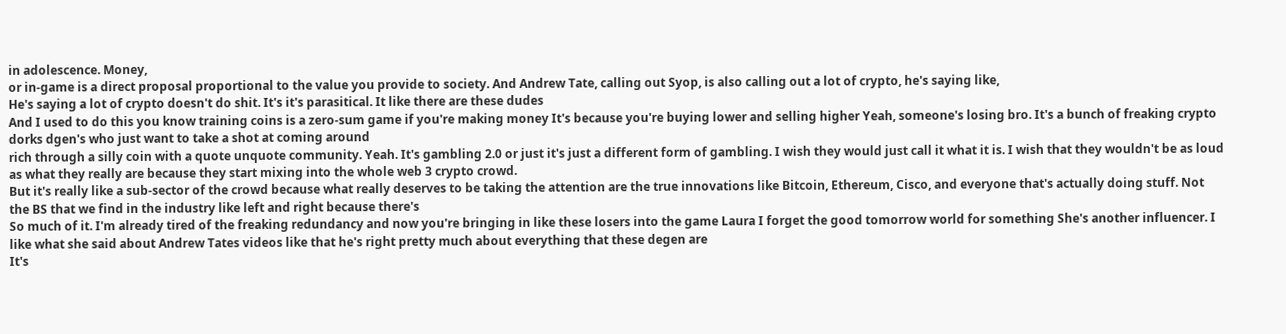in adolescence. Money,
or in-game is a direct proposal proportional to the value you provide to society. And Andrew Tate, calling out Syop, is also calling out a lot of crypto, he's saying like,
He's saying a lot of crypto doesn't do shit. It's it's parasitical. It like there are these dudes
And I used to do this you know training coins is a zero-sum game if you're making money It's because you're buying lower and selling higher Yeah, someone's losing bro. It's a bunch of freaking crypto dorks dgen's who just want to take a shot at coming around
rich through a silly coin with a quote unquote community. Yeah. It's gambling 2.0 or just it's just a different form of gambling. I wish they would just call it what it is. I wish that they wouldn't be as loud as what they really are because they start mixing into the whole web 3 crypto crowd.
But it's really like a sub-sector of the crowd because what really deserves to be taking the attention are the true innovations like Bitcoin, Ethereum, Cisco, and everyone that's actually doing stuff. Not the BS that we find in the industry like left and right because there's
So much of it. I'm already tired of the freaking redundancy and now you're bringing in like these losers into the game Laura I forget the good tomorrow world for something She's another influencer. I like what she said about Andrew Tates videos like that he's right pretty much about everything that these degen are
It's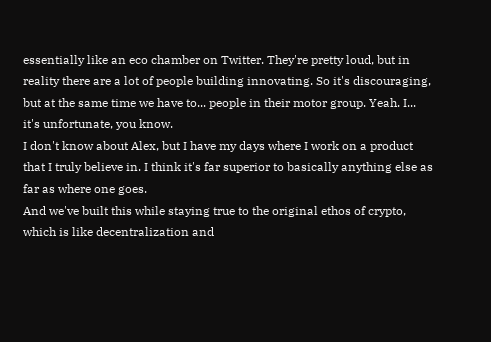essentially like an eco chamber on Twitter. They're pretty loud, but in reality there are a lot of people building innovating. So it's discouraging, but at the same time we have to... people in their motor group. Yeah. I... it's unfortunate, you know.
I don't know about Alex, but I have my days where I work on a product that I truly believe in. I think it's far superior to basically anything else as far as where one goes.
And we've built this while staying true to the original ethos of crypto, which is like decentralization and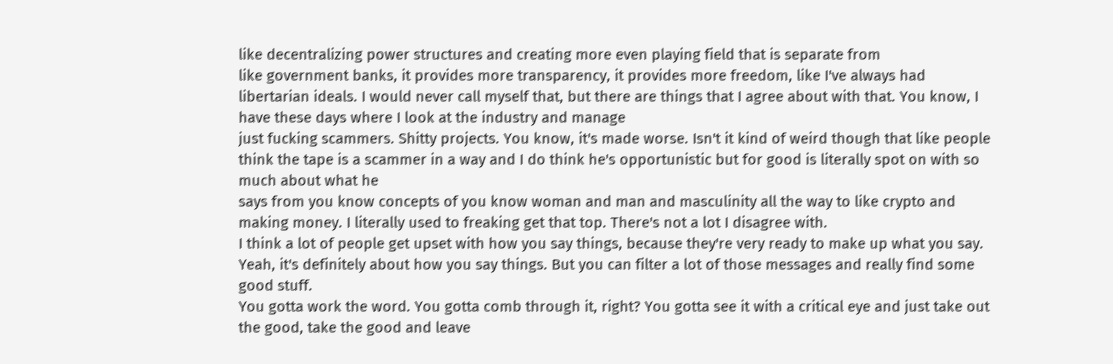like decentralizing power structures and creating more even playing field that is separate from
like government banks, it provides more transparency, it provides more freedom, like I've always had libertarian ideals. I would never call myself that, but there are things that I agree about with that. You know, I have these days where I look at the industry and manage
just fucking scammers. Shitty projects. You know, it's made worse. Isn't it kind of weird though that like people think the tape is a scammer in a way and I do think he's opportunistic but for good is literally spot on with so much about what he
says from you know concepts of you know woman and man and masculinity all the way to like crypto and making money. I literally used to freaking get that top. There's not a lot I disagree with.
I think a lot of people get upset with how you say things, because they're very ready to make up what you say. Yeah, it's definitely about how you say things. But you can filter a lot of those messages and really find some good stuff.
You gotta work the word. You gotta comb through it, right? You gotta see it with a critical eye and just take out the good, take the good and leave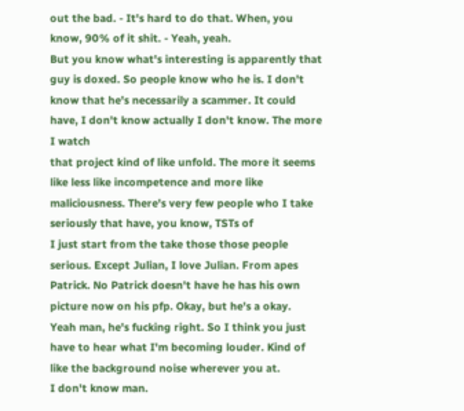out the bad. - It's hard to do that. When, you know, 90% of it shit. - Yeah, yeah.
But you know what's interesting is apparently that guy is doxed. So people know who he is. I don't know that he's necessarily a scammer. It could have, I don't know actually I don't know. The more I watch
that project kind of like unfold. The more it seems like less like incompetence and more like maliciousness. There's very few people who I take seriously that have, you know, TSTs of
I just start from the take those those people serious. Except Julian, I love Julian. From apes Patrick. No Patrick doesn't have he has his own picture now on his pfp. Okay, but he's a okay.
Yeah man, he's fucking right. So I think you just have to hear what I'm becoming louder. Kind of like the background noise wherever you at.
I don't know man.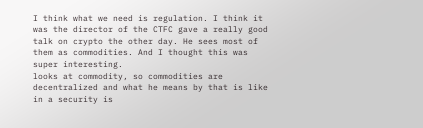I think what we need is regulation. I think it was the director of the CTFC gave a really good talk on crypto the other day. He sees most of them as commodities. And I thought this was super interesting.
looks at commodity, so commodities are decentralized and what he means by that is like in a security is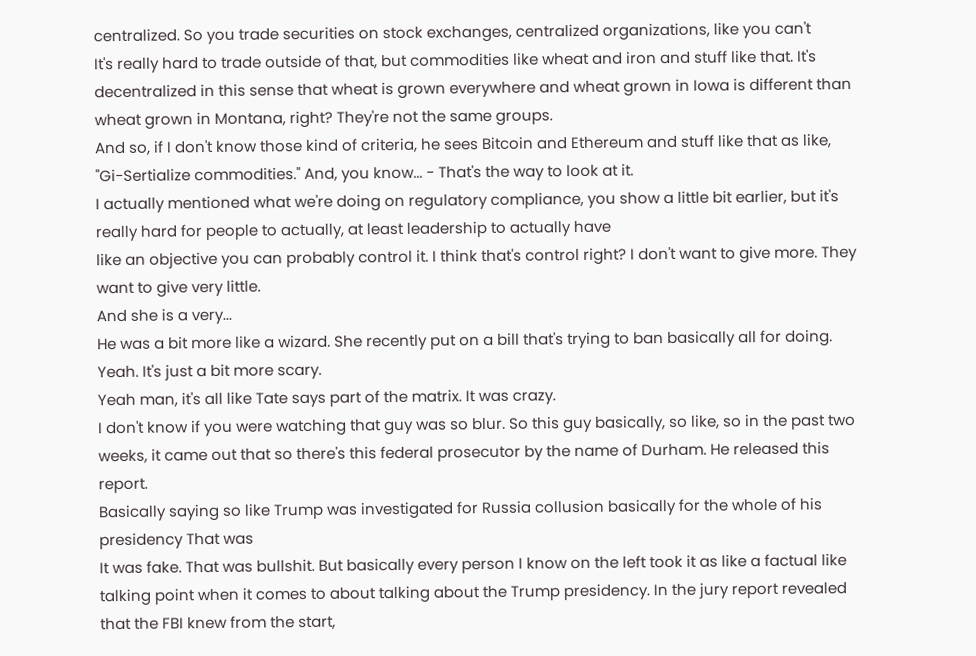centralized. So you trade securities on stock exchanges, centralized organizations, like you can't
It's really hard to trade outside of that, but commodities like wheat and iron and stuff like that. It's decentralized in this sense that wheat is grown everywhere and wheat grown in Iowa is different than wheat grown in Montana, right? They're not the same groups.
And so, if I don't know those kind of criteria, he sees Bitcoin and Ethereum and stuff like that as like, "Gi-Sertialize commodities." And, you know... - That's the way to look at it.
I actually mentioned what we're doing on regulatory compliance, you show a little bit earlier, but it's really hard for people to actually, at least leadership to actually have
like an objective you can probably control it. I think that's control right? I don't want to give more. They want to give very little.
And she is a very...
He was a bit more like a wizard. She recently put on a bill that's trying to ban basically all for doing.
Yeah. It's just a bit more scary.
Yeah man, it's all like Tate says part of the matrix. It was crazy.
I don't know if you were watching that guy was so blur. So this guy basically, so like, so in the past two weeks, it came out that so there's this federal prosecutor by the name of Durham. He released this report.
Basically saying so like Trump was investigated for Russia collusion basically for the whole of his presidency That was
It was fake. That was bullshit. But basically every person I know on the left took it as like a factual like talking point when it comes to about talking about the Trump presidency. In the jury report revealed
that the FBI knew from the start,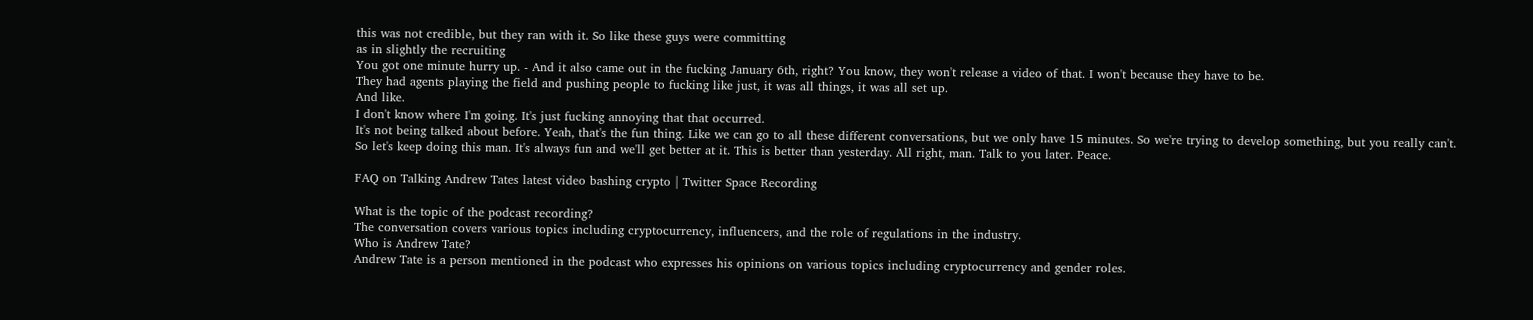this was not credible, but they ran with it. So like these guys were committing
as in slightly the recruiting
You got one minute hurry up. - And it also came out in the fucking January 6th, right? You know, they won't release a video of that. I won't because they have to be.
They had agents playing the field and pushing people to fucking like just, it was all things, it was all set up.
And like.
I don't know where I'm going. It's just fucking annoying that that occurred.
It's not being talked about before. Yeah, that's the fun thing. Like we can go to all these different conversations, but we only have 15 minutes. So we're trying to develop something, but you really can't.
So let's keep doing this man. It's always fun and we'll get better at it. This is better than yesterday. All right, man. Talk to you later. Peace.

FAQ on Talking Andrew Tates latest video bashing crypto | Twitter Space Recording

What is the topic of the podcast recording?
The conversation covers various topics including cryptocurrency, influencers, and the role of regulations in the industry.
Who is Andrew Tate?
Andrew Tate is a person mentioned in the podcast who expresses his opinions on various topics including cryptocurrency and gender roles.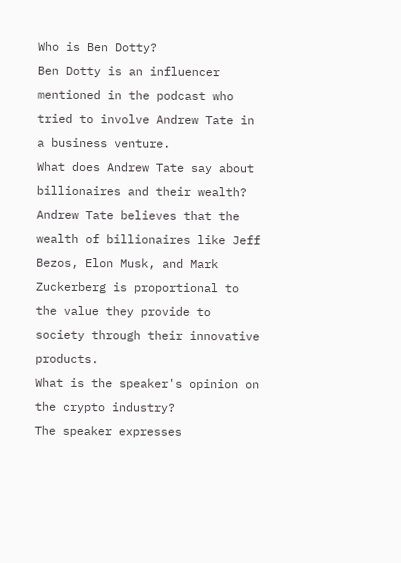Who is Ben Dotty?
Ben Dotty is an influencer mentioned in the podcast who tried to involve Andrew Tate in a business venture.
What does Andrew Tate say about billionaires and their wealth?
Andrew Tate believes that the wealth of billionaires like Jeff Bezos, Elon Musk, and Mark Zuckerberg is proportional to the value they provide to society through their innovative products.
What is the speaker's opinion on the crypto industry?
The speaker expresses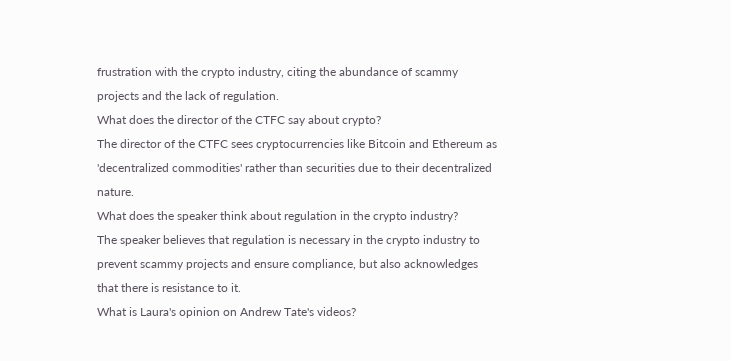frustration with the crypto industry, citing the abundance of scammy projects and the lack of regulation.
What does the director of the CTFC say about crypto?
The director of the CTFC sees cryptocurrencies like Bitcoin and Ethereum as 'decentralized commodities' rather than securities due to their decentralized nature.
What does the speaker think about regulation in the crypto industry?
The speaker believes that regulation is necessary in the crypto industry to prevent scammy projects and ensure compliance, but also acknowledges that there is resistance to it.
What is Laura's opinion on Andrew Tate's videos?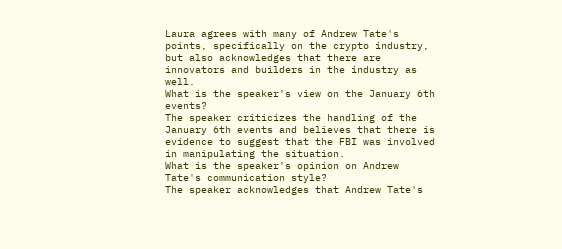Laura agrees with many of Andrew Tate's points, specifically on the crypto industry, but also acknowledges that there are innovators and builders in the industry as well.
What is the speaker's view on the January 6th events?
The speaker criticizes the handling of the January 6th events and believes that there is evidence to suggest that the FBI was involved in manipulating the situation.
What is the speaker's opinion on Andrew Tate's communication style?
The speaker acknowledges that Andrew Tate's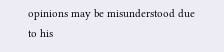opinions may be misunderstood due to his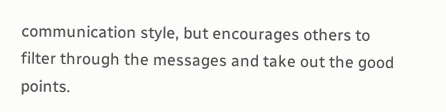communication style, but encourages others to filter through the messages and take out the good points.